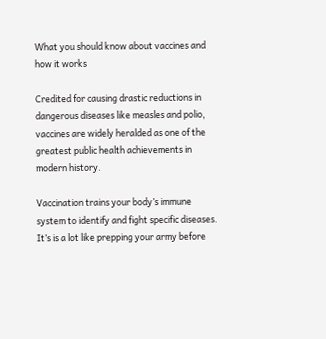What you should know about vaccines and how it works

Credited for causing drastic reductions in dangerous diseases like measles and polio, vaccines are widely heralded as one of the greatest public health achievements in modern history.

Vaccination trains your body’s immune system to identify and fight specific diseases. It’s is a lot like prepping your army before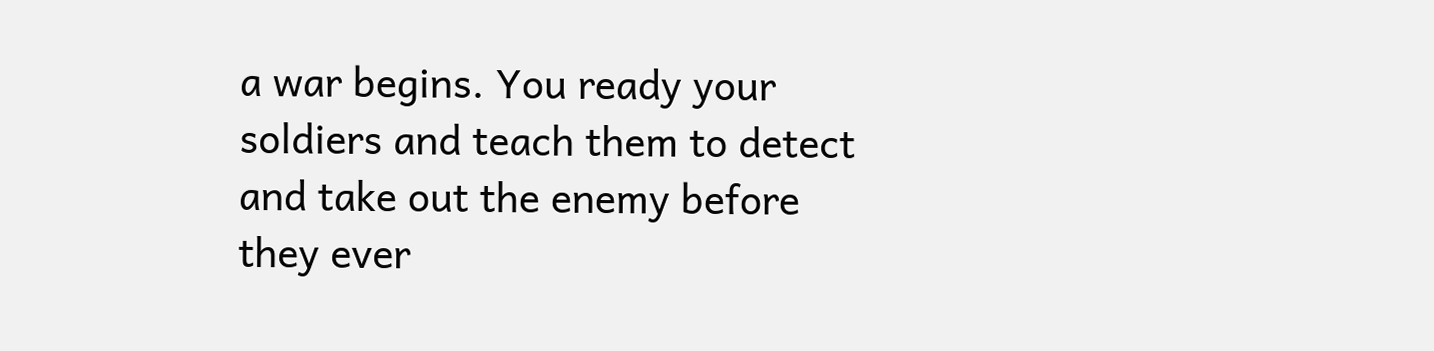a war begins. You ready your soldiers and teach them to detect and take out the enemy before they ever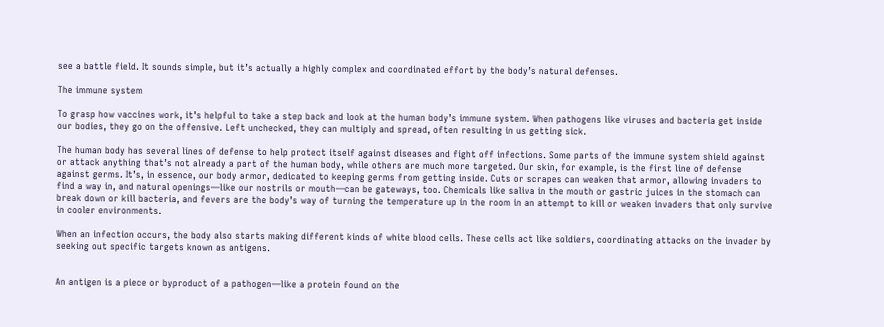see a battle field. It sounds simple, but it’s actually a highly complex and coordinated effort by the body’s natural defenses.

The immune system

To grasp how vaccines work, it’s helpful to take a step back and look at the human body’s immune system. When pathogens like viruses and bacteria get inside our bodies, they go on the offensive. Left unchecked, they can multiply and spread, often resulting in us getting sick.

The human body has several lines of defense to help protect itself against diseases and fight off infections. Some parts of the immune system shield against or attack anything that’s not already a part of the human body, while others are much more targeted. Our skin, for example, is the first line of defense against germs. It’s, in essence, our body armor, dedicated to keeping germs from getting inside. Cuts or scrapes can weaken that armor, allowing invaders to find a way in, and natural openings—like our nostrils or mouth—can be gateways, too. Chemicals like saliva in the mouth or gastric juices in the stomach can break down or kill bacteria, and fevers are the body’s way of turning the temperature up in the room in an attempt to kill or weaken invaders that only survive in cooler environments.

When an infection occurs, the body also starts making different kinds of white blood cells. These cells act like soldiers, coordinating attacks on the invader by seeking out specific targets known as antigens.


An antigen is a piece or byproduct of a pathogen—like a protein found on the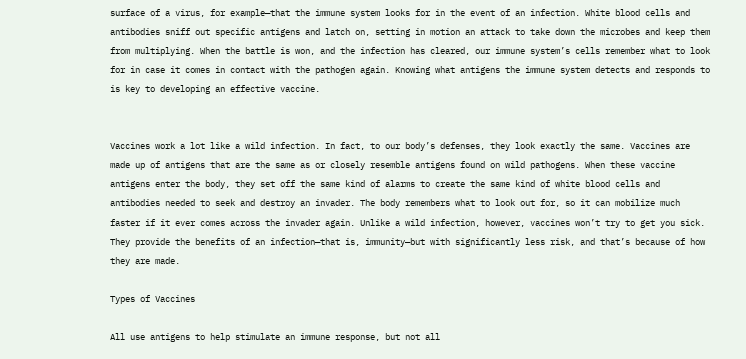surface of a virus, for example—that the immune system looks for in the event of an infection. White blood cells and antibodies sniff out specific antigens and latch on, setting in motion an attack to take down the microbes and keep them from multiplying. When the battle is won, and the infection has cleared, our immune system’s cells remember what to look for in case it comes in contact with the pathogen again. Knowing what antigens the immune system detects and responds to is key to developing an effective vaccine.


Vaccines work a lot like a wild infection. In fact, to our body’s defenses, they look exactly the same. Vaccines are made up of antigens that are the same as or closely resemble antigens found on wild pathogens. When these vaccine antigens enter the body, they set off the same kind of alarms to create the same kind of white blood cells and antibodies needed to seek and destroy an invader. The body remembers what to look out for, so it can mobilize much faster if it ever comes across the invader again. Unlike a wild infection, however, vaccines won’t try to get you sick. They provide the benefits of an infection—that is, immunity—but with significantly less risk, and that’s because of how they are made.

Types of Vaccines

All use antigens to help stimulate an immune response, but not all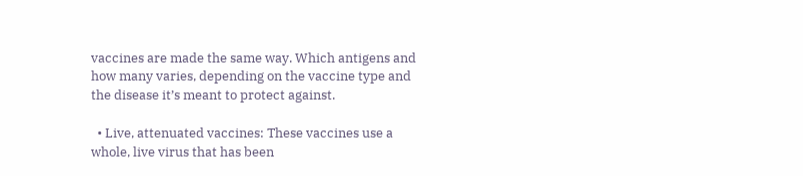vaccines are made the same way. Which antigens and how many varies, depending on the vaccine type and the disease it’s meant to protect against.

  • Live, attenuated vaccines: These vaccines use a whole, live virus that has been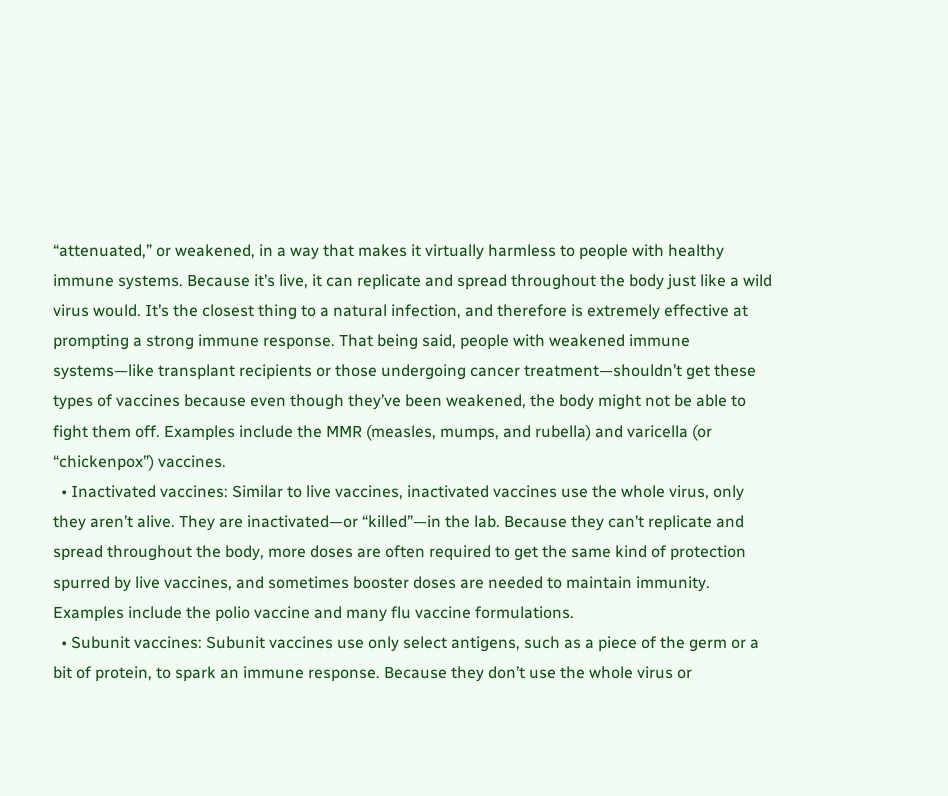“attenuated,” or weakened, in a way that makes it virtually harmless to people with healthy immune systems. Because it’s live, it can replicate and spread throughout the body just like a wild virus would. It’s the closest thing to a natural infection, and therefore is extremely effective at prompting a strong immune response. That being said, people with weakened immune systems—like transplant recipients or those undergoing cancer treatment—shouldn’t get these types of vaccines because even though they’ve been weakened, the body might not be able to fight them off. Examples include the MMR (measles, mumps, and rubella) and varicella (or “chickenpox”) vaccines.
  • Inactivated vaccines: Similar to live vaccines, inactivated vaccines use the whole virus, only they aren’t alive. They are inactivated—or “killed”—in the lab. Because they can’t replicate and spread throughout the body, more doses are often required to get the same kind of protection spurred by live vaccines, and sometimes booster doses are needed to maintain immunity. Examples include the polio vaccine and many flu vaccine formulations.
  • Subunit vaccines: Subunit vaccines use only select antigens, such as a piece of the germ or a bit of protein, to spark an immune response. Because they don’t use the whole virus or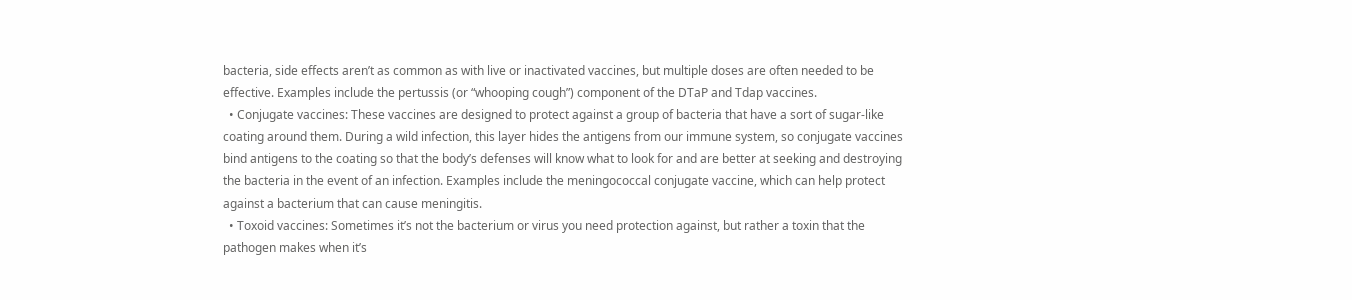bacteria, side effects aren’t as common as with live or inactivated vaccines, but multiple doses are often needed to be effective. Examples include the pertussis (or “whooping cough”) component of the DTaP and Tdap vaccines.
  • Conjugate vaccines: These vaccines are designed to protect against a group of bacteria that have a sort of sugar-like coating around them. During a wild infection, this layer hides the antigens from our immune system, so conjugate vaccines bind antigens to the coating so that the body’s defenses will know what to look for and are better at seeking and destroying the bacteria in the event of an infection. Examples include the meningococcal conjugate vaccine, which can help protect against a bacterium that can cause meningitis.
  • Toxoid vaccines: Sometimes it’s not the bacterium or virus you need protection against, but rather a toxin that the pathogen makes when it’s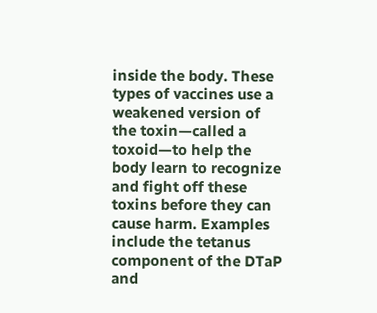inside the body. These types of vaccines use a weakened version of the toxin—called a toxoid—to help the body learn to recognize and fight off these toxins before they can cause harm. Examples include the tetanus component of the DTaP and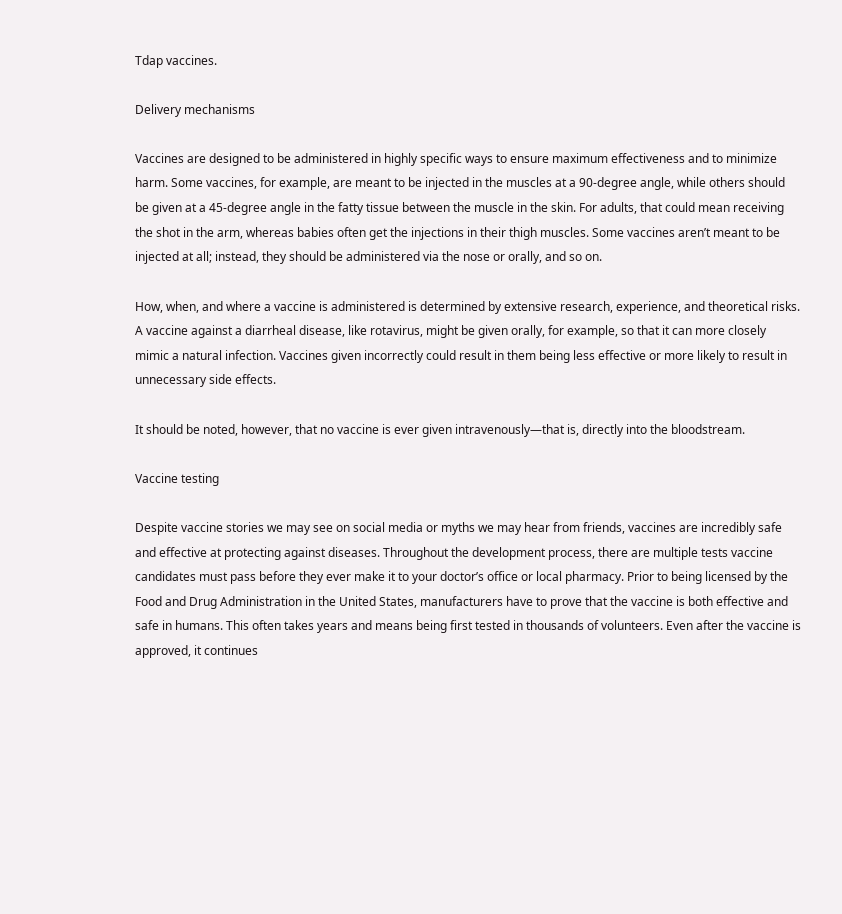Tdap vaccines.

Delivery mechanisms

Vaccines are designed to be administered in highly specific ways to ensure maximum effectiveness and to minimize harm. Some vaccines, for example, are meant to be injected in the muscles at a 90-degree angle, while others should be given at a 45-degree angle in the fatty tissue between the muscle in the skin. For adults, that could mean receiving the shot in the arm, whereas babies often get the injections in their thigh muscles. Some vaccines aren’t meant to be injected at all; instead, they should be administered via the nose or orally, and so on.

How, when, and where a vaccine is administered is determined by extensive research, experience, and theoretical risks. A vaccine against a diarrheal disease, like rotavirus, might be given orally, for example, so that it can more closely mimic a natural infection. Vaccines given incorrectly could result in them being less effective or more likely to result in unnecessary side effects.

It should be noted, however, that no vaccine is ever given intravenously—that is, directly into the bloodstream.

Vaccine testing

Despite vaccine stories we may see on social media or myths we may hear from friends, vaccines are incredibly safe and effective at protecting against diseases. Throughout the development process, there are multiple tests vaccine candidates must pass before they ever make it to your doctor’s office or local pharmacy. Prior to being licensed by the Food and Drug Administration in the United States, manufacturers have to prove that the vaccine is both effective and safe in humans. This often takes years and means being first tested in thousands of volunteers. Even after the vaccine is approved, it continues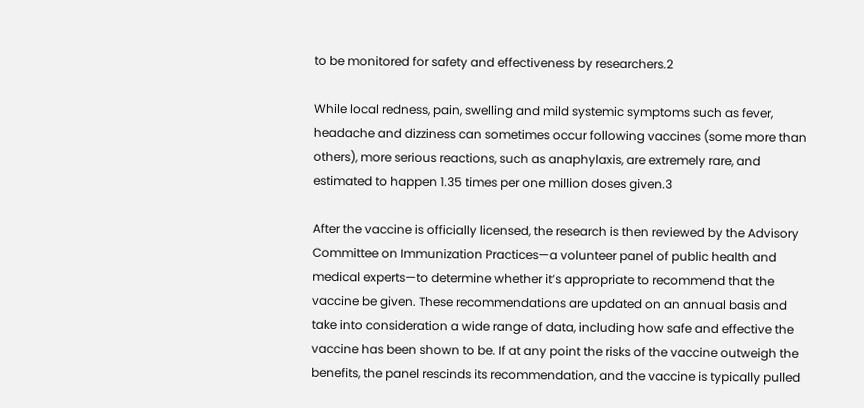to be monitored for safety and effectiveness by researchers.2

While local redness, pain, swelling and mild systemic symptoms such as fever, headache and dizziness can sometimes occur following vaccines (some more than others), more serious reactions, such as anaphylaxis, are extremely rare, and estimated to happen 1.35 times per one million doses given.3

After the vaccine is officially licensed, the research is then reviewed by the Advisory Committee on Immunization Practices—a volunteer panel of public health and medical experts—to determine whether it’s appropriate to recommend that the vaccine be given. These recommendations are updated on an annual basis and take into consideration a wide range of data, including how safe and effective the vaccine has been shown to be. If at any point the risks of the vaccine outweigh the benefits, the panel rescinds its recommendation, and the vaccine is typically pulled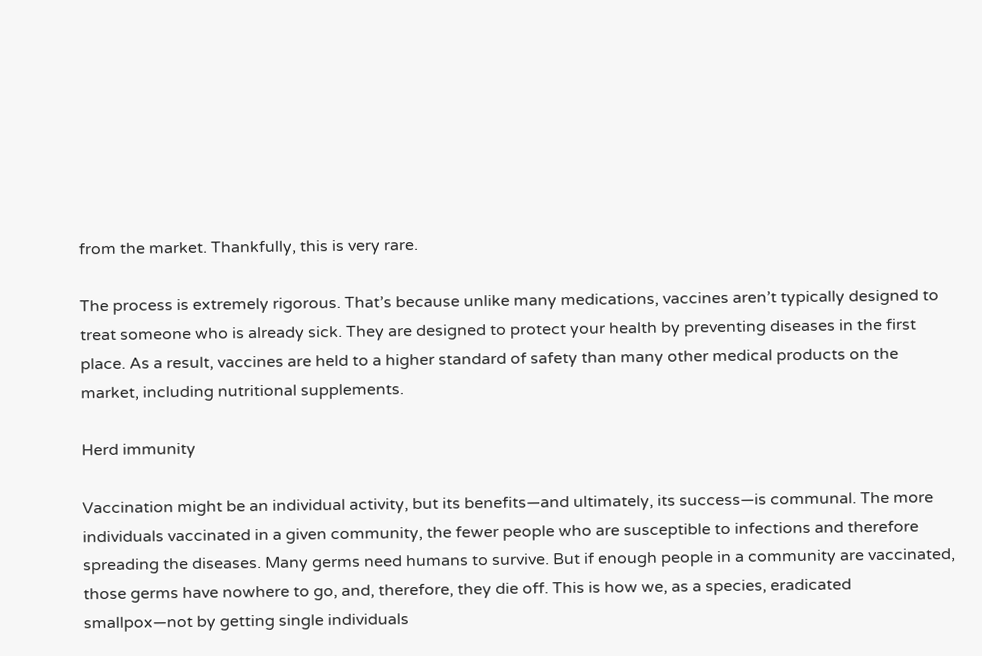from the market. Thankfully, this is very rare.

The process is extremely rigorous. That’s because unlike many medications, vaccines aren’t typically designed to treat someone who is already sick. They are designed to protect your health by preventing diseases in the first place. As a result, vaccines are held to a higher standard of safety than many other medical products on the market, including nutritional supplements.

Herd immunity

Vaccination might be an individual activity, but its benefits—and ultimately, its success—is communal. The more individuals vaccinated in a given community, the fewer people who are susceptible to infections and therefore spreading the diseases. Many germs need humans to survive. But if enough people in a community are vaccinated, those germs have nowhere to go, and, therefore, they die off. This is how we, as a species, eradicated smallpox—not by getting single individuals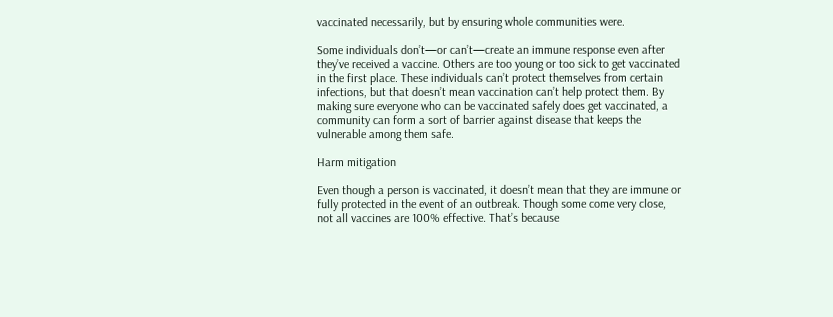vaccinated necessarily, but by ensuring whole communities were.

Some individuals don’t—or can’t—create an immune response even after they’ve received a vaccine. Others are too young or too sick to get vaccinated in the first place. These individuals can’t protect themselves from certain infections, but that doesn’t mean vaccination can’t help protect them. By making sure everyone who can be vaccinated safely does get vaccinated, a community can form a sort of barrier against disease that keeps the vulnerable among them safe.

Harm mitigation

Even though a person is vaccinated, it doesn’t mean that they are immune or fully protected in the event of an outbreak. Though some come very close, not all vaccines are 100% effective. That’s because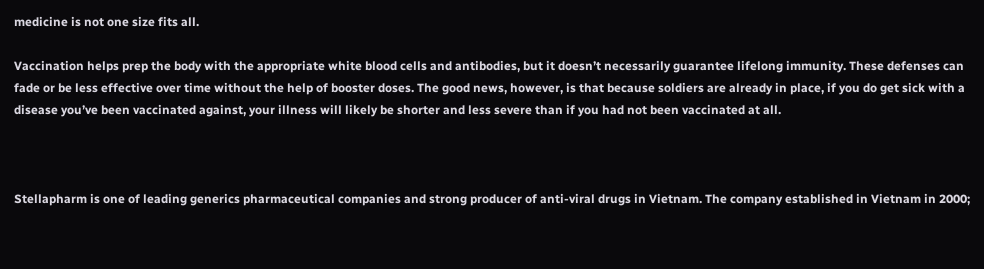medicine is not one size fits all.

Vaccination helps prep the body with the appropriate white blood cells and antibodies, but it doesn’t necessarily guarantee lifelong immunity. These defenses can fade or be less effective over time without the help of booster doses. The good news, however, is that because soldiers are already in place, if you do get sick with a disease you’ve been vaccinated against, your illness will likely be shorter and less severe than if you had not been vaccinated at all.



Stellapharm is one of leading generics pharmaceutical companies and strong producer of anti-viral drugs in Vietnam. The company established in Vietnam in 2000;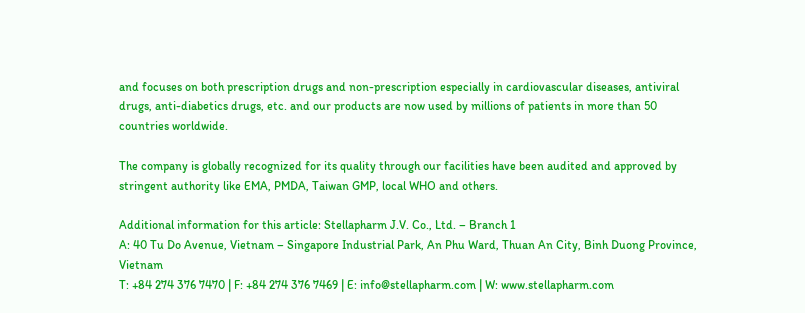and focuses on both prescription drugs and non-prescription especially in cardiovascular diseases, antiviral drugs, anti-diabetics drugs, etc. and our products are now used by millions of patients in more than 50 countries worldwide.

The company is globally recognized for its quality through our facilities have been audited and approved by stringent authority like EMA, PMDA, Taiwan GMP, local WHO and others.

Additional information for this article: Stellapharm J.V. Co., Ltd. – Branch 1
A: 40 Tu Do Avenue, Vietnam – Singapore Industrial Park, An Phu Ward, Thuan An City, Binh Duong Province, Vietnam
T: +84 274 376 7470 | F: +84 274 376 7469 | E: info@stellapharm.com | W: www.stellapharm.com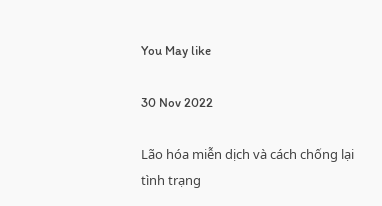You May like

30 Nov 2022

Lão hóa miễn dịch và cách chống lại tình trạng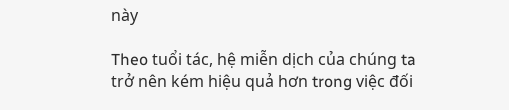này

Theo tuổi tác, hệ miễn dịch của chúng ta trở nên kém hiệu quả hơn trong việc đối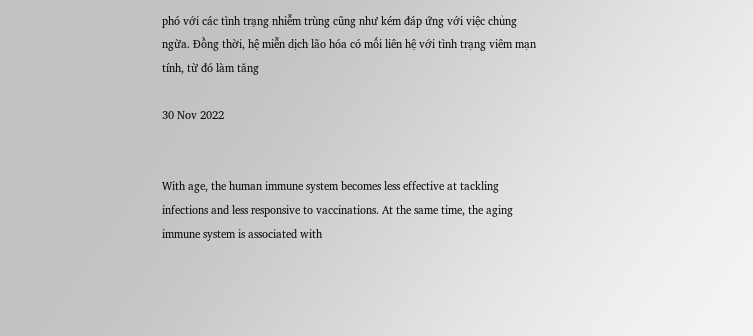phó với các tình trạng nhiễm trùng cũng như kém đáp ứng với việc chủng ngừa. Đồng thời, hệ miễn dịch lão hóa có mối liên hệ với tình trạng viêm mạn tính, từ đó làm tăng

30 Nov 2022


With age, the human immune system becomes less effective at tackling infections and less responsive to vaccinations. At the same time, the aging immune system is associated with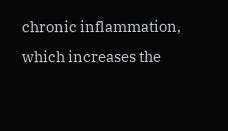chronic inflammation, which increases the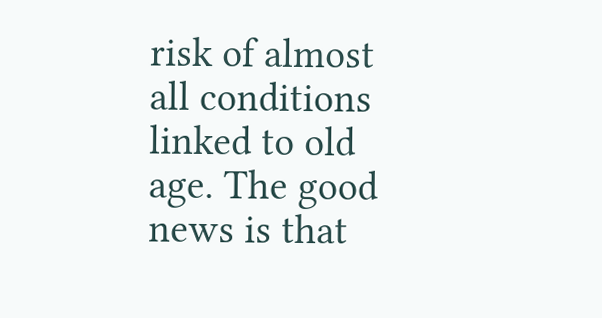risk of almost all conditions linked to old age. The good news is that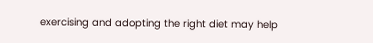exercising and adopting the right diet may help